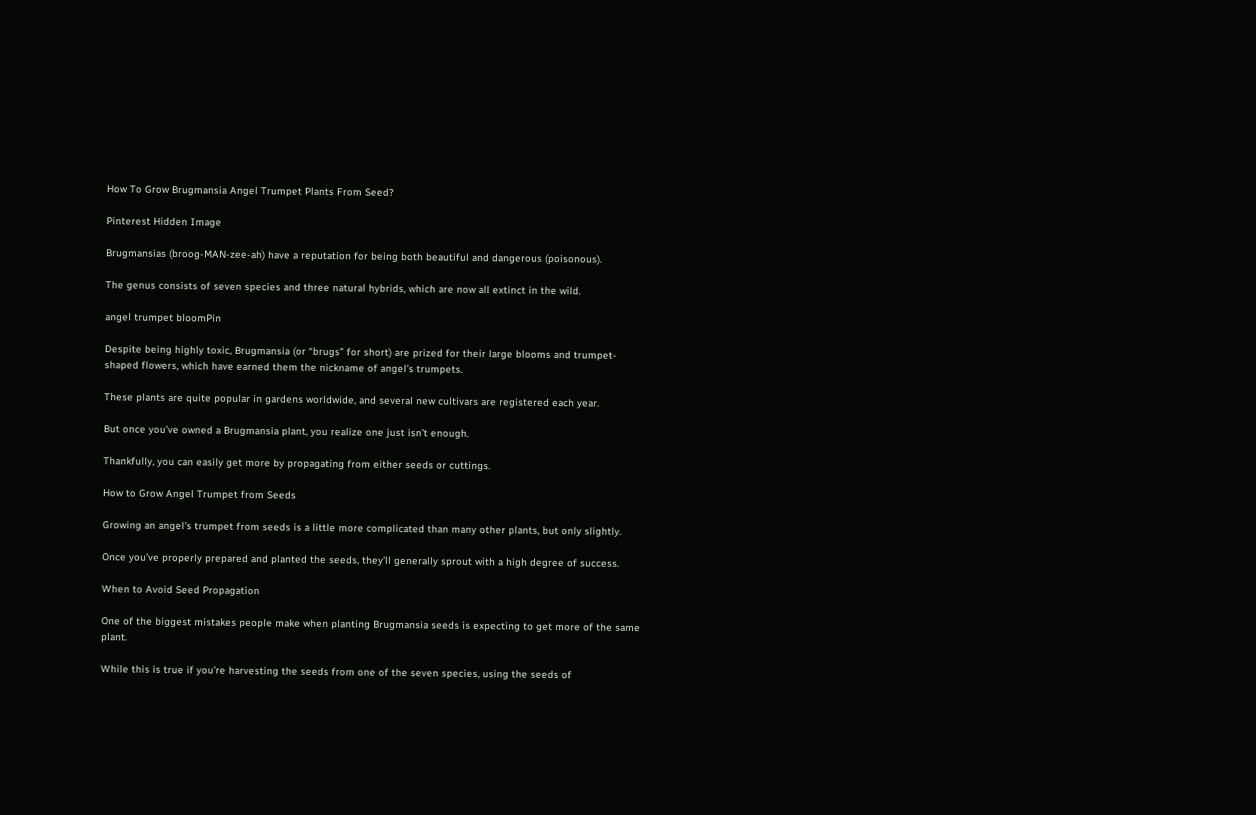How To Grow Brugmansia Angel Trumpet Plants From Seed?

Pinterest Hidden Image

Brugmansias (broog-MAN-zee-ah) have a reputation for being both beautiful and dangerous (poisonous).

The genus consists of seven species and three natural hybrids, which are now all extinct in the wild.

angel trumpet bloomPin

Despite being highly toxic, Brugmansia (or “brugs” for short) are prized for their large blooms and trumpet-shaped flowers, which have earned them the nickname of angel’s trumpets.

These plants are quite popular in gardens worldwide, and several new cultivars are registered each year.

But once you’ve owned a Brugmansia plant, you realize one just isn’t enough.

Thankfully, you can easily get more by propagating from either seeds or cuttings.

How to Grow Angel Trumpet from Seeds

Growing an angel’s trumpet from seeds is a little more complicated than many other plants, but only slightly.

Once you’ve properly prepared and planted the seeds, they’ll generally sprout with a high degree of success.

When to Avoid Seed Propagation

One of the biggest mistakes people make when planting Brugmansia seeds is expecting to get more of the same plant.

While this is true if you’re harvesting the seeds from one of the seven species, using the seeds of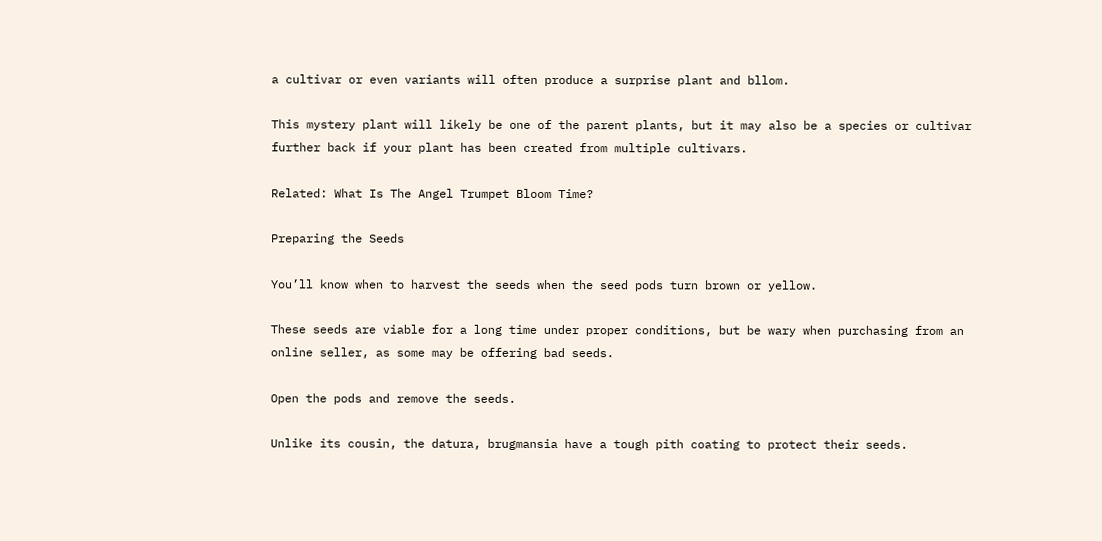a cultivar or even variants will often produce a surprise plant and bllom.

This mystery plant will likely be one of the parent plants, but it may also be a species or cultivar further back if your plant has been created from multiple cultivars.

Related: What Is The Angel Trumpet Bloom Time?

Preparing the Seeds

You’ll know when to harvest the seeds when the seed pods turn brown or yellow.

These seeds are viable for a long time under proper conditions, but be wary when purchasing from an online seller, as some may be offering bad seeds.

Open the pods and remove the seeds.

Unlike its cousin, the datura, brugmansia have a tough pith coating to protect their seeds.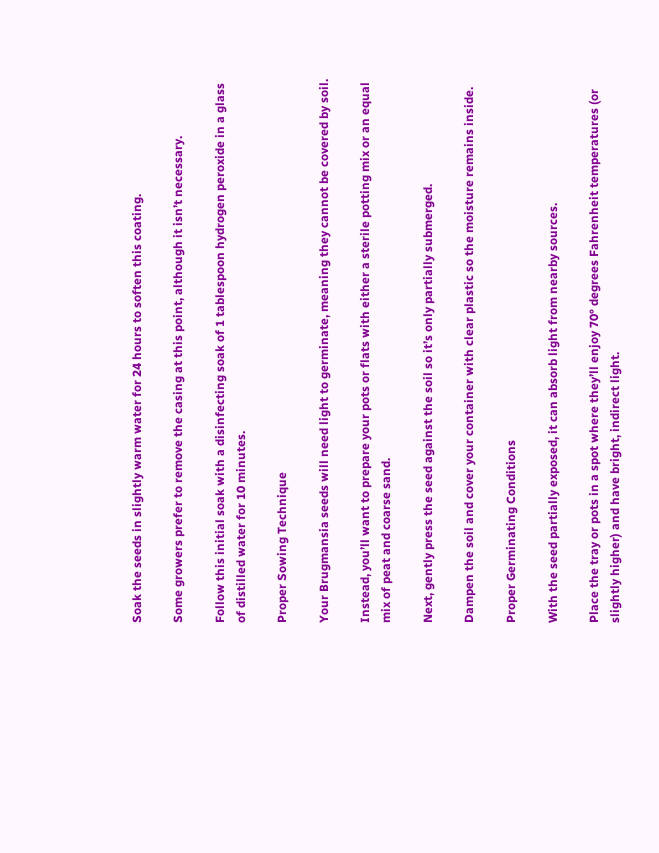Soak the seeds in slightly warm water for 24 hours to soften this coating.

Some growers prefer to remove the casing at this point, although it isn’t necessary.

Follow this initial soak with a disinfecting soak of 1 tablespoon hydrogen peroxide in a glass of distilled water for 10 minutes.

Proper Sowing Technique

Your Brugmansia seeds will need light to germinate, meaning they cannot be covered by soil.

Instead, you’ll want to prepare your pots or flats with either a sterile potting mix or an equal mix of peat and coarse sand.

Next, gently press the seed against the soil so it’s only partially submerged.

Dampen the soil and cover your container with clear plastic so the moisture remains inside.

Proper Germinating Conditions

With the seed partially exposed, it can absorb light from nearby sources.

Place the tray or pots in a spot where they’ll enjoy 70° degrees Fahrenheit temperatures (or slightly higher) and have bright, indirect light.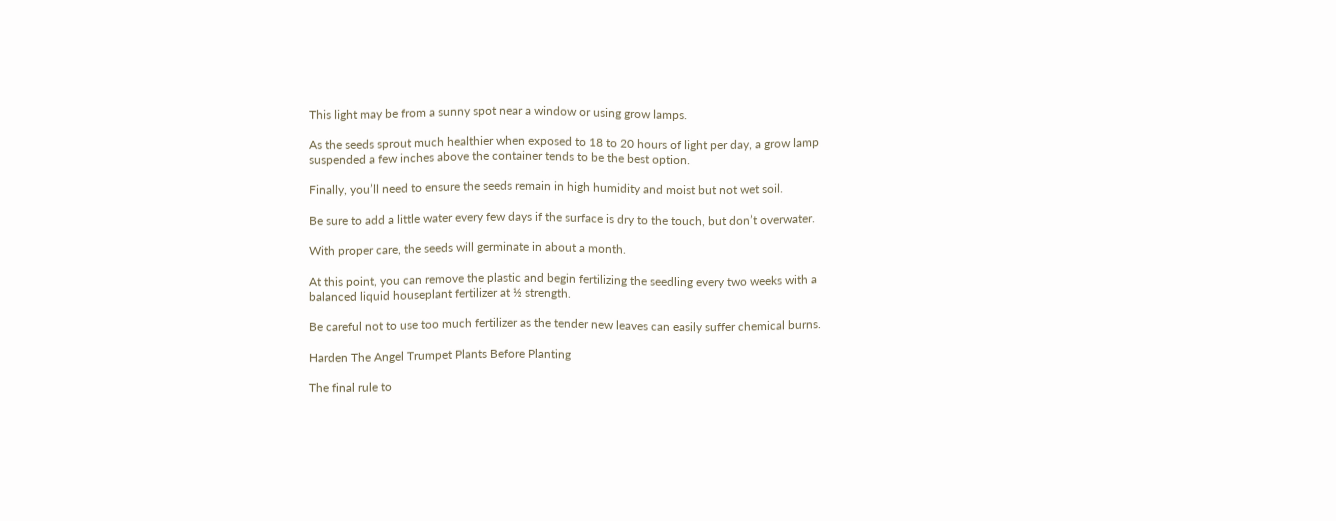This light may be from a sunny spot near a window or using grow lamps.

As the seeds sprout much healthier when exposed to 18 to 20 hours of light per day, a grow lamp suspended a few inches above the container tends to be the best option.

Finally, you’ll need to ensure the seeds remain in high humidity and moist but not wet soil.

Be sure to add a little water every few days if the surface is dry to the touch, but don’t overwater.

With proper care, the seeds will germinate in about a month.

At this point, you can remove the plastic and begin fertilizing the seedling every two weeks with a balanced liquid houseplant fertilizer at ½ strength.

Be careful not to use too much fertilizer as the tender new leaves can easily suffer chemical burns.

Harden The Angel Trumpet Plants Before Planting

The final rule to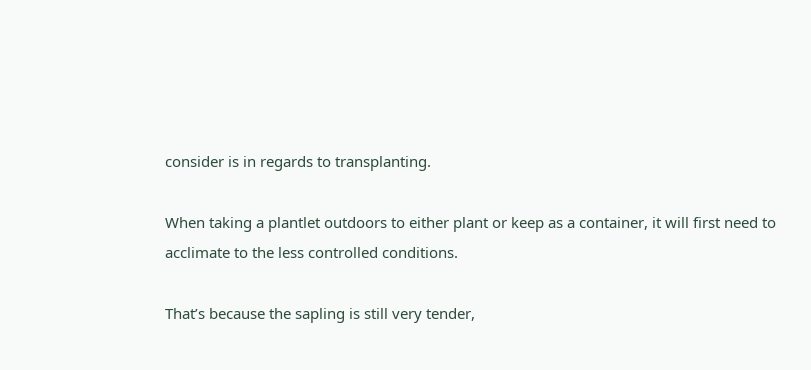consider is in regards to transplanting.

When taking a plantlet outdoors to either plant or keep as a container, it will first need to acclimate to the less controlled conditions.

That’s because the sapling is still very tender,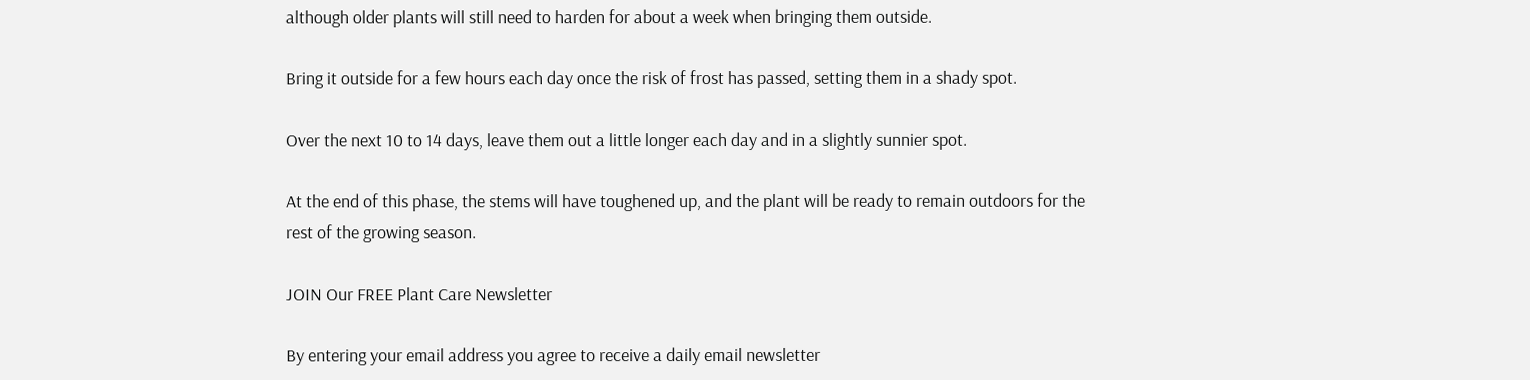although older plants will still need to harden for about a week when bringing them outside.

Bring it outside for a few hours each day once the risk of frost has passed, setting them in a shady spot.

Over the next 10 to 14 days, leave them out a little longer each day and in a slightly sunnier spot.

At the end of this phase, the stems will have toughened up, and the plant will be ready to remain outdoors for the rest of the growing season.

JOIN Our FREE Plant Care Newsletter

By entering your email address you agree to receive a daily email newsletter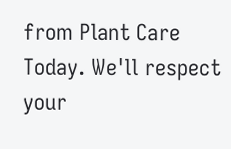from Plant Care Today. We'll respect your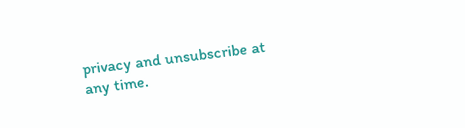privacy and unsubscribe at any time.